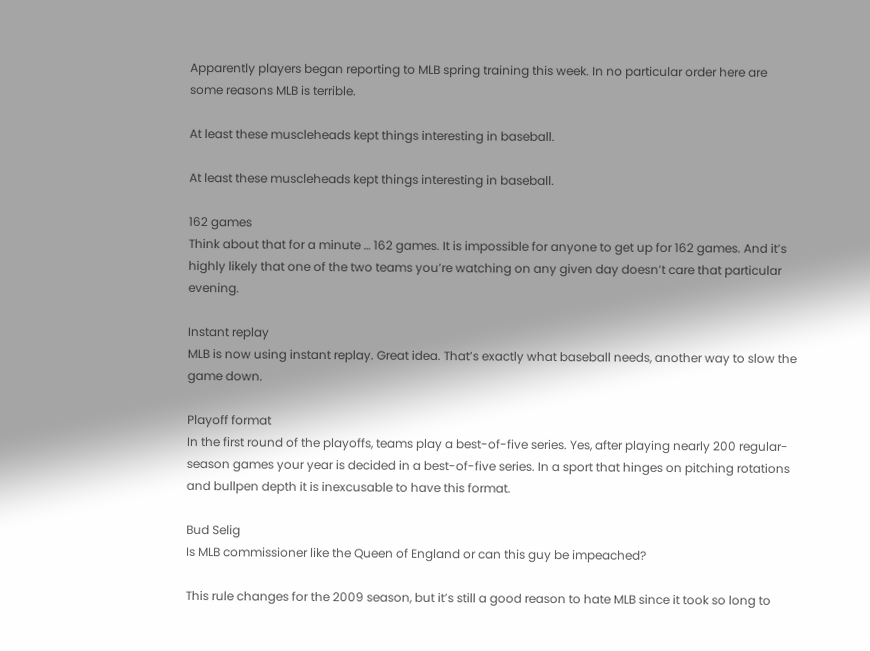Apparently players began reporting to MLB spring training this week. In no particular order here are some reasons MLB is terrible.

At least these muscleheads kept things interesting in baseball.

At least these muscleheads kept things interesting in baseball.

162 games
Think about that for a minute … 162 games. It is impossible for anyone to get up for 162 games. And it’s highly likely that one of the two teams you’re watching on any given day doesn’t care that particular evening.

Instant replay
MLB is now using instant replay. Great idea. That’s exactly what baseball needs, another way to slow the game down.

Playoff format
In the first round of the playoffs, teams play a best-of-five series. Yes, after playing nearly 200 regular-season games your year is decided in a best-of-five series. In a sport that hinges on pitching rotations and bullpen depth it is inexcusable to have this format.

Bud Selig
Is MLB commissioner like the Queen of England or can this guy be impeached?

This rule changes for the 2009 season, but it’s still a good reason to hate MLB since it took so long to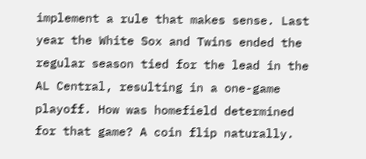implement a rule that makes sense. Last year the White Sox and Twins ended the regular season tied for the lead in the AL Central, resulting in a one-game playoff. How was homefield determined for that game? A coin flip naturally.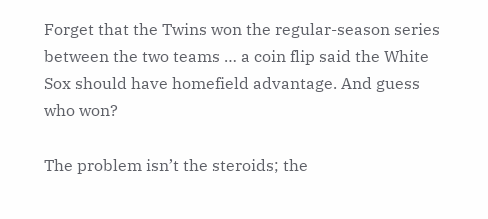Forget that the Twins won the regular-season series between the two teams … a coin flip said the White Sox should have homefield advantage. And guess who won?

The problem isn’t the steroids; the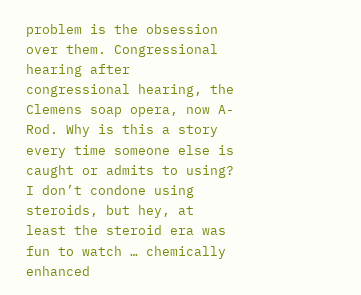problem is the obsession over them. Congressional hearing after congressional hearing, the Clemens soap opera, now A-Rod. Why is this a story every time someone else is caught or admits to using? I don’t condone using steroids, but hey, at least the steroid era was fun to watch … chemically enhanced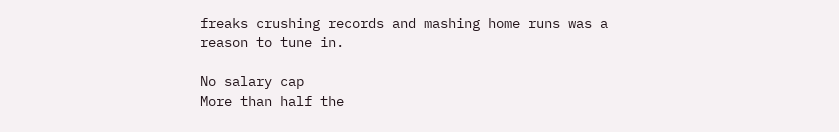freaks crushing records and mashing home runs was a reason to tune in.

No salary cap
More than half the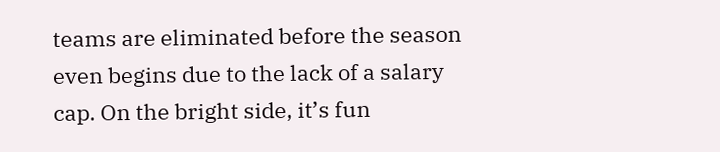teams are eliminated before the season even begins due to the lack of a salary cap. On the bright side, it’s fun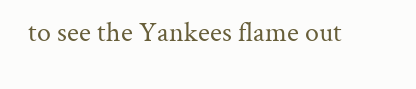to see the Yankees flame out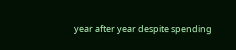year after year despite spending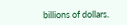billions of dollars.